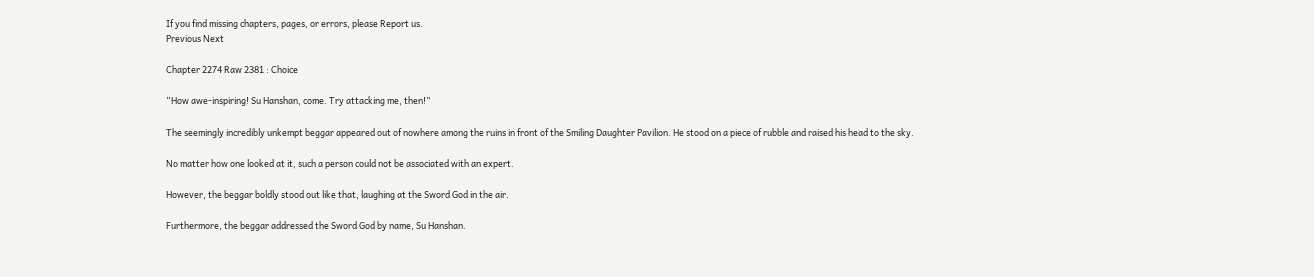If you find missing chapters, pages, or errors, please Report us.
Previous Next

Chapter 2274 Raw 2381 : Choice

“How awe-inspiring! Su Hanshan, come. Try attacking me, then!”

The seemingly incredibly unkempt beggar appeared out of nowhere among the ruins in front of the Smiling Daughter Pavilion. He stood on a piece of rubble and raised his head to the sky.

No matter how one looked at it, such a person could not be associated with an expert.

However, the beggar boldly stood out like that, laughing at the Sword God in the air.

Furthermore, the beggar addressed the Sword God by name, Su Hanshan.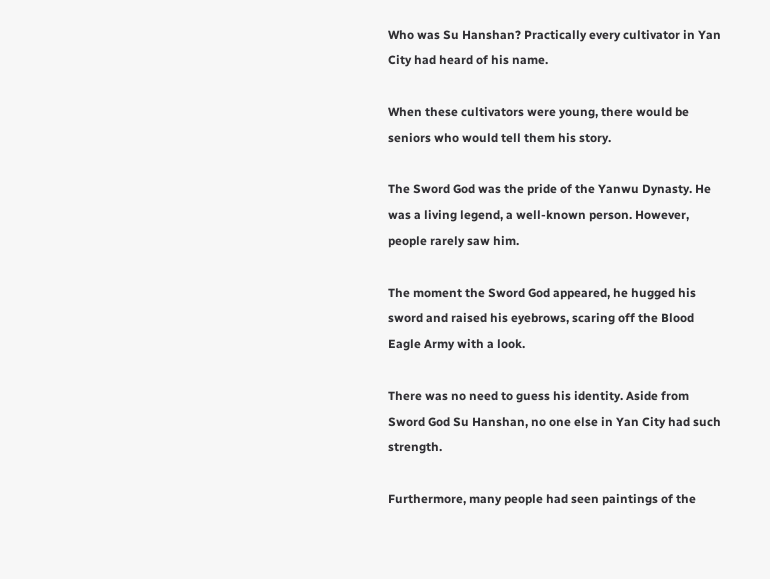Who was Su Hanshan? Practically every cultivator in Yan City had heard of his name.

When these cultivators were young, there would be seniors who would tell them his story.

The Sword God was the pride of the Yanwu Dynasty. He was a living legend, a well-known person. However, people rarely saw him.

The moment the Sword God appeared, he hugged his sword and raised his eyebrows, scaring off the Blood Eagle Army with a look.

There was no need to guess his identity. Aside from Sword God Su Hanshan, no one else in Yan City had such strength.

Furthermore, many people had seen paintings of the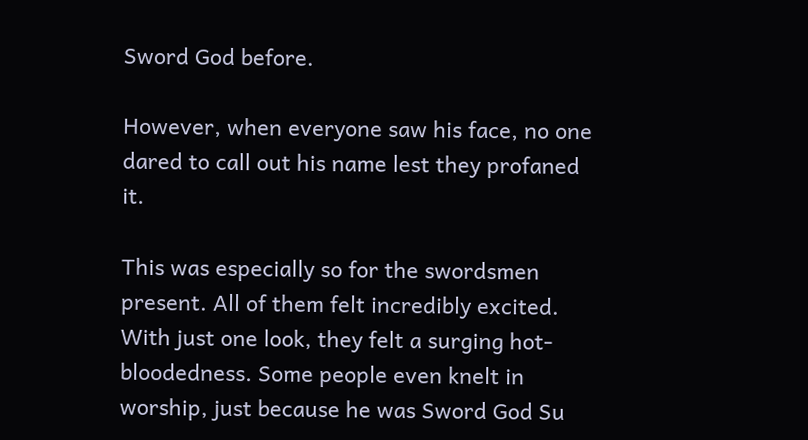Sword God before.

However, when everyone saw his face, no one dared to call out his name lest they profaned it.

This was especially so for the swordsmen present. All of them felt incredibly excited. With just one look, they felt a surging hot-bloodedness. Some people even knelt in worship, just because he was Sword God Su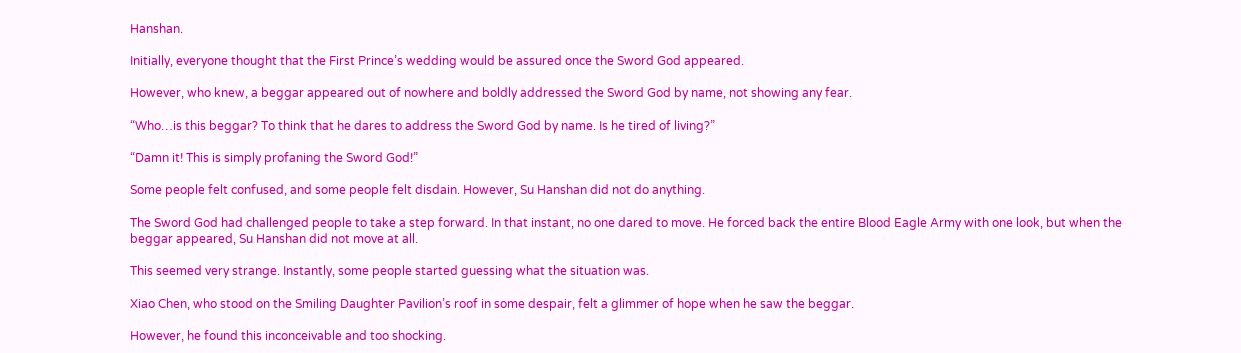Hanshan.

Initially, everyone thought that the First Prince’s wedding would be assured once the Sword God appeared.

However, who knew, a beggar appeared out of nowhere and boldly addressed the Sword God by name, not showing any fear.

“Who…is this beggar? To think that he dares to address the Sword God by name. Is he tired of living?”

“Damn it! This is simply profaning the Sword God!”

Some people felt confused, and some people felt disdain. However, Su Hanshan did not do anything.

The Sword God had challenged people to take a step forward. In that instant, no one dared to move. He forced back the entire Blood Eagle Army with one look, but when the beggar appeared, Su Hanshan did not move at all.

This seemed very strange. Instantly, some people started guessing what the situation was.

Xiao Chen, who stood on the Smiling Daughter Pavilion’s roof in some despair, felt a glimmer of hope when he saw the beggar.

However, he found this inconceivable and too shocking.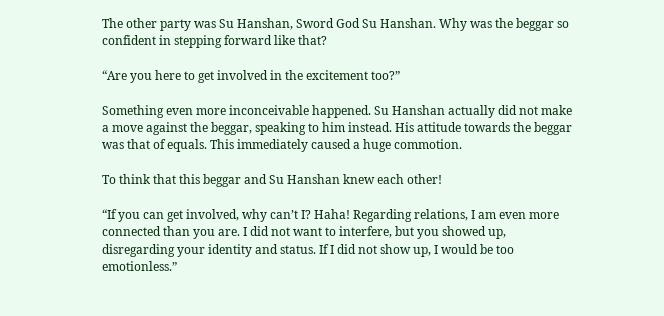The other party was Su Hanshan, Sword God Su Hanshan. Why was the beggar so confident in stepping forward like that?

“Are you here to get involved in the excitement too?”

Something even more inconceivable happened. Su Hanshan actually did not make a move against the beggar, speaking to him instead. His attitude towards the beggar was that of equals. This immediately caused a huge commotion.

To think that this beggar and Su Hanshan knew each other!

“If you can get involved, why can’t I? Haha! Regarding relations, I am even more connected than you are. I did not want to interfere, but you showed up, disregarding your identity and status. If I did not show up, I would be too emotionless.”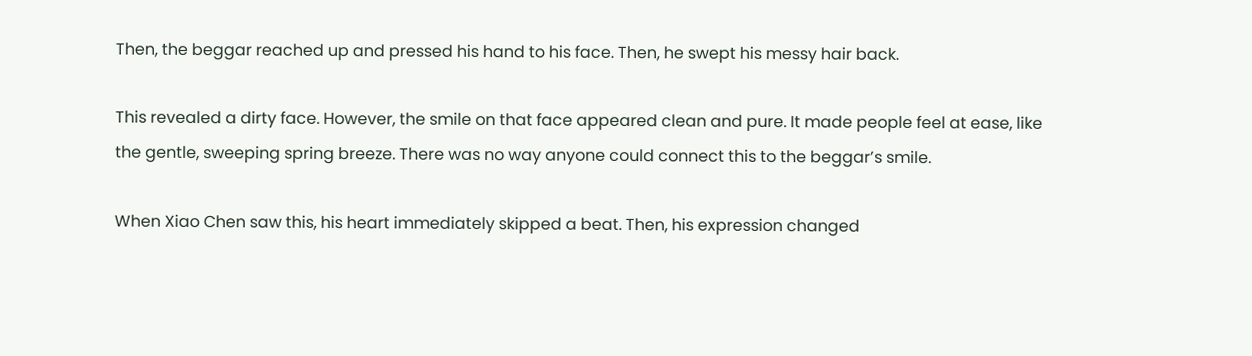Then, the beggar reached up and pressed his hand to his face. Then, he swept his messy hair back.

This revealed a dirty face. However, the smile on that face appeared clean and pure. It made people feel at ease, like the gentle, sweeping spring breeze. There was no way anyone could connect this to the beggar’s smile.

When Xiao Chen saw this, his heart immediately skipped a beat. Then, his expression changed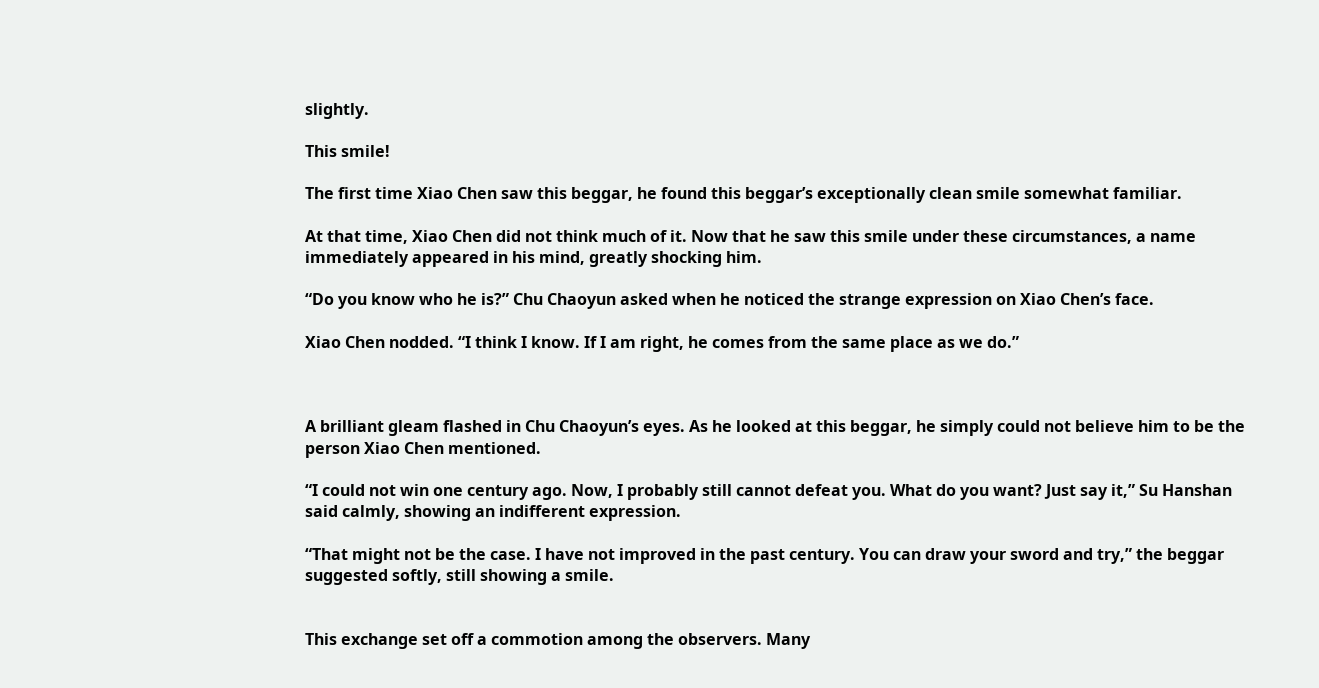slightly.

This smile!

The first time Xiao Chen saw this beggar, he found this beggar’s exceptionally clean smile somewhat familiar.

At that time, Xiao Chen did not think much of it. Now that he saw this smile under these circumstances, a name immediately appeared in his mind, greatly shocking him.

“Do you know who he is?” Chu Chaoyun asked when he noticed the strange expression on Xiao Chen’s face.

Xiao Chen nodded. “I think I know. If I am right, he comes from the same place as we do.”



A brilliant gleam flashed in Chu Chaoyun’s eyes. As he looked at this beggar, he simply could not believe him to be the person Xiao Chen mentioned.

“I could not win one century ago. Now, I probably still cannot defeat you. What do you want? Just say it,” Su Hanshan said calmly, showing an indifferent expression.

“That might not be the case. I have not improved in the past century. You can draw your sword and try,” the beggar suggested softly, still showing a smile.


This exchange set off a commotion among the observers. Many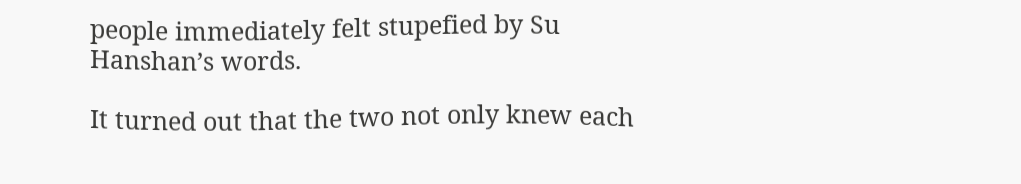people immediately felt stupefied by Su Hanshan’s words.

It turned out that the two not only knew each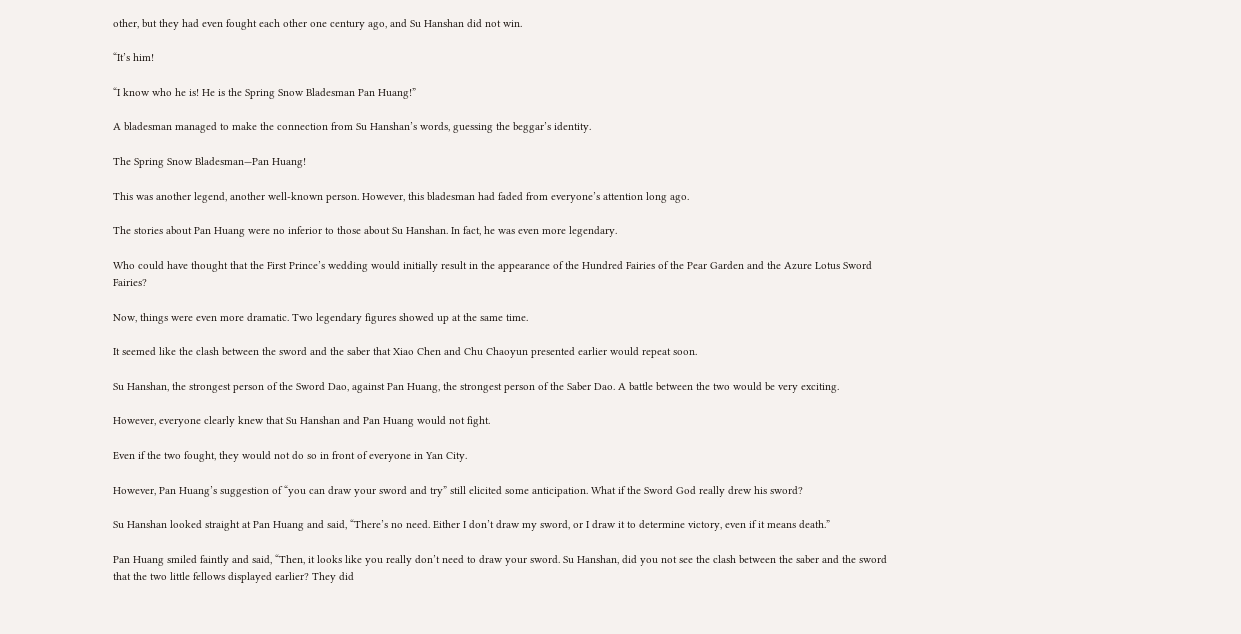other, but they had even fought each other one century ago, and Su Hanshan did not win.

“It’s him!

“I know who he is! He is the Spring Snow Bladesman Pan Huang!”

A bladesman managed to make the connection from Su Hanshan’s words, guessing the beggar’s identity.

The Spring Snow Bladesman—Pan Huang!

This was another legend, another well-known person. However, this bladesman had faded from everyone’s attention long ago.

The stories about Pan Huang were no inferior to those about Su Hanshan. In fact, he was even more legendary.

Who could have thought that the First Prince’s wedding would initially result in the appearance of the Hundred Fairies of the Pear Garden and the Azure Lotus Sword Fairies?

Now, things were even more dramatic. Two legendary figures showed up at the same time.

It seemed like the clash between the sword and the saber that Xiao Chen and Chu Chaoyun presented earlier would repeat soon.

Su Hanshan, the strongest person of the Sword Dao, against Pan Huang, the strongest person of the Saber Dao. A battle between the two would be very exciting.

However, everyone clearly knew that Su Hanshan and Pan Huang would not fight.

Even if the two fought, they would not do so in front of everyone in Yan City.

However, Pan Huang’s suggestion of “you can draw your sword and try” still elicited some anticipation. What if the Sword God really drew his sword?

Su Hanshan looked straight at Pan Huang and said, “There’s no need. Either I don’t draw my sword, or I draw it to determine victory, even if it means death.”

Pan Huang smiled faintly and said, “Then, it looks like you really don’t need to draw your sword. Su Hanshan, did you not see the clash between the saber and the sword that the two little fellows displayed earlier? They did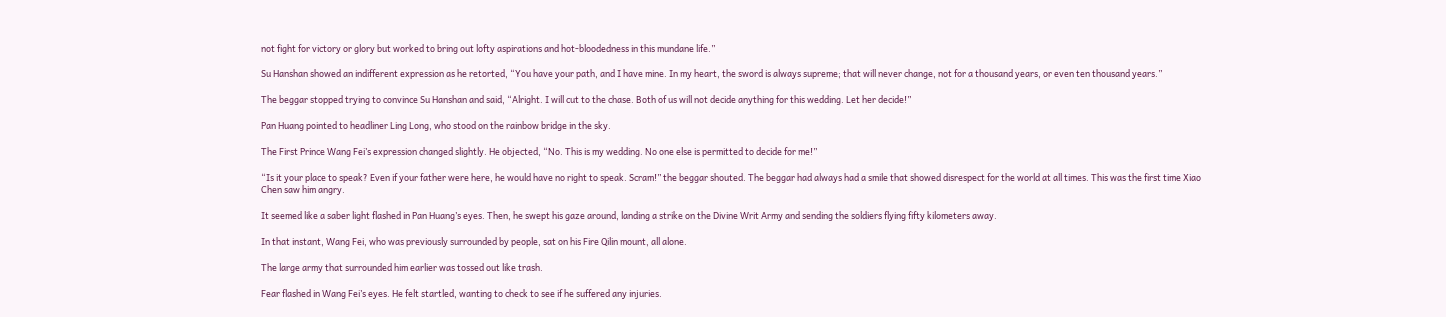not fight for victory or glory but worked to bring out lofty aspirations and hot-bloodedness in this mundane life.”

Su Hanshan showed an indifferent expression as he retorted, “You have your path, and I have mine. In my heart, the sword is always supreme; that will never change, not for a thousand years, or even ten thousand years.”

The beggar stopped trying to convince Su Hanshan and said, “Alright. I will cut to the chase. Both of us will not decide anything for this wedding. Let her decide!”

Pan Huang pointed to headliner Ling Long, who stood on the rainbow bridge in the sky.

The First Prince Wang Fei’s expression changed slightly. He objected, “No. This is my wedding. No one else is permitted to decide for me!”

“Is it your place to speak? Even if your father were here, he would have no right to speak. Scram!” the beggar shouted. The beggar had always had a smile that showed disrespect for the world at all times. This was the first time Xiao Chen saw him angry.

It seemed like a saber light flashed in Pan Huang’s eyes. Then, he swept his gaze around, landing a strike on the Divine Writ Army and sending the soldiers flying fifty kilometers away.

In that instant, Wang Fei, who was previously surrounded by people, sat on his Fire Qilin mount, all alone.

The large army that surrounded him earlier was tossed out like trash.

Fear flashed in Wang Fei’s eyes. He felt startled, wanting to check to see if he suffered any injuries.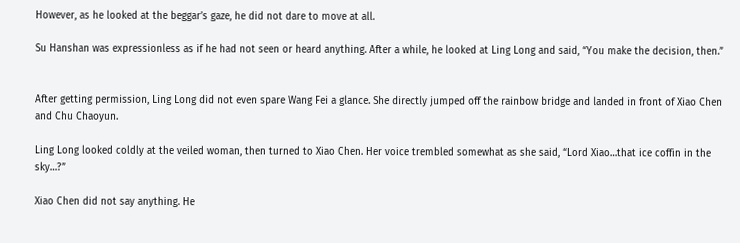However, as he looked at the beggar’s gaze, he did not dare to move at all.

Su Hanshan was expressionless as if he had not seen or heard anything. After a while, he looked at Ling Long and said, “You make the decision, then.”


After getting permission, Ling Long did not even spare Wang Fei a glance. She directly jumped off the rainbow bridge and landed in front of Xiao Chen and Chu Chaoyun.

Ling Long looked coldly at the veiled woman, then turned to Xiao Chen. Her voice trembled somewhat as she said, “Lord Xiao…that ice coffin in the sky…?”

Xiao Chen did not say anything. He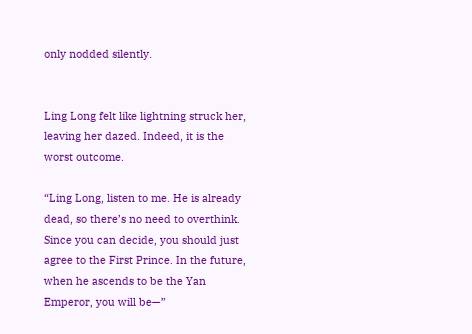only nodded silently.


Ling Long felt like lightning struck her, leaving her dazed. Indeed, it is the worst outcome.

“Ling Long, listen to me. He is already dead, so there’s no need to overthink. Since you can decide, you should just agree to the First Prince. In the future, when he ascends to be the Yan Emperor, you will be—”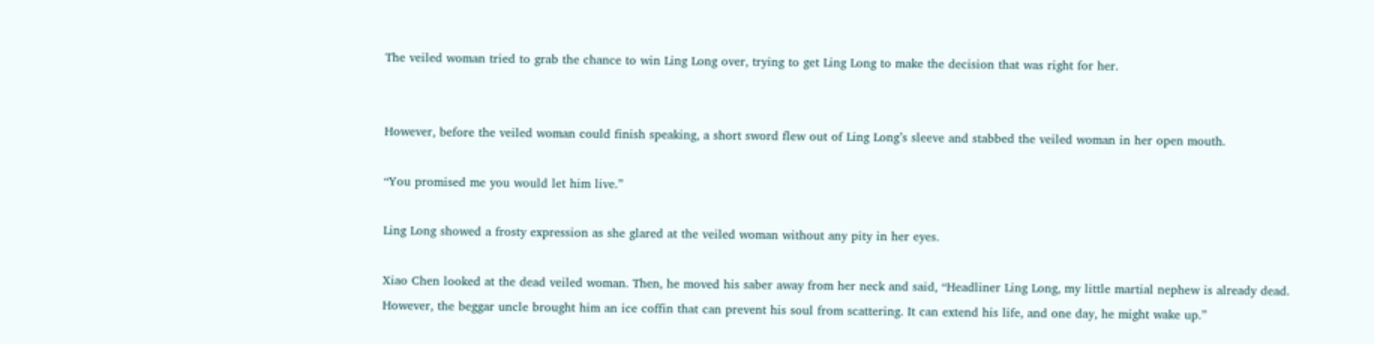The veiled woman tried to grab the chance to win Ling Long over, trying to get Ling Long to make the decision that was right for her.


However, before the veiled woman could finish speaking, a short sword flew out of Ling Long’s sleeve and stabbed the veiled woman in her open mouth.

“You promised me you would let him live.”

Ling Long showed a frosty expression as she glared at the veiled woman without any pity in her eyes.

Xiao Chen looked at the dead veiled woman. Then, he moved his saber away from her neck and said, “Headliner Ling Long, my little martial nephew is already dead. However, the beggar uncle brought him an ice coffin that can prevent his soul from scattering. It can extend his life, and one day, he might wake up.”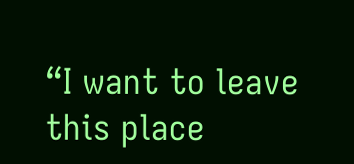“I want to leave this place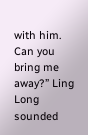with him. Can you bring me away?” Ling Long sounded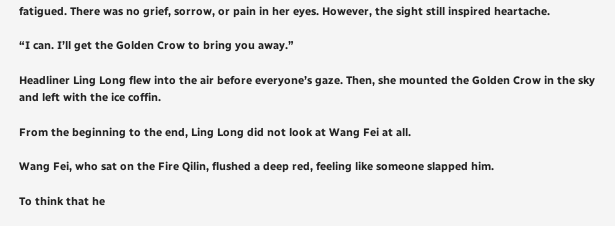fatigued. There was no grief, sorrow, or pain in her eyes. However, the sight still inspired heartache.

“I can. I’ll get the Golden Crow to bring you away.”

Headliner Ling Long flew into the air before everyone’s gaze. Then, she mounted the Golden Crow in the sky and left with the ice coffin.

From the beginning to the end, Ling Long did not look at Wang Fei at all.

Wang Fei, who sat on the Fire Qilin, flushed a deep red, feeling like someone slapped him.

To think that he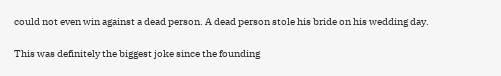could not even win against a dead person. A dead person stole his bride on his wedding day.

This was definitely the biggest joke since the founding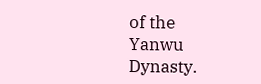of the Yanwu Dynasty.